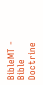BibleMT - Bible Doctrine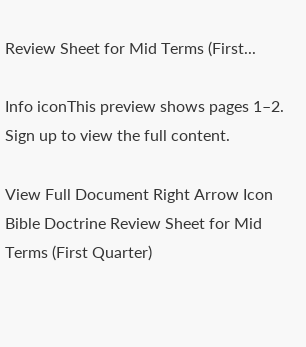Review Sheet for Mid Terms (First...

Info iconThis preview shows pages 1–2. Sign up to view the full content.

View Full Document Right Arrow Icon
Bible Doctrine Review Sheet for Mid Terms (First Quarter)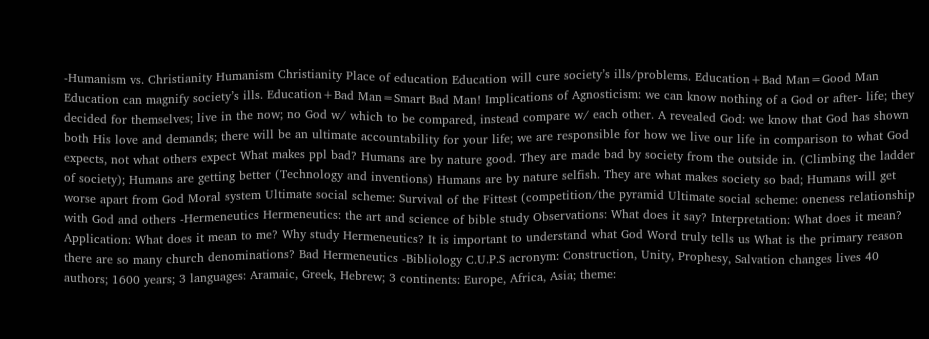-Humanism vs. Christianity Humanism Christianity Place of education Education will cure society’s ills/problems. Education+Bad Man=Good Man Education can magnify society’s ills. Education+Bad Man=Smart Bad Man! Implications of Agnosticism: we can know nothing of a God or after- life; they decided for themselves; live in the now; no God w/ which to be compared, instead compare w/ each other. A revealed God: we know that God has shown both His love and demands; there will be an ultimate accountability for your life; we are responsible for how we live our life in comparison to what God expects, not what others expect What makes ppl bad? Humans are by nature good. They are made bad by society from the outside in. (Climbing the ladder of society); Humans are getting better (Technology and inventions) Humans are by nature selfish. They are what makes society so bad; Humans will get worse apart from God Moral system Ultimate social scheme: Survival of the Fittest (competition/the pyramid Ultimate social scheme: oneness relationship with God and others -Hermeneutics Hermeneutics: the art and science of bible study Observations: What does it say? Interpretation: What does it mean? Application: What does it mean to me? Why study Hermeneutics? It is important to understand what God Word truly tells us What is the primary reason there are so many church denominations? Bad Hermeneutics -Bibliology C.U.P.S acronym: Construction, Unity, Prophesy, Salvation changes lives 40 authors; 1600 years; 3 languages: Aramaic, Greek, Hebrew; 3 continents: Europe, Africa, Asia; theme: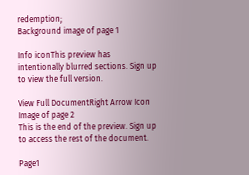redemption;
Background image of page 1

Info iconThis preview has intentionally blurred sections. Sign up to view the full version.

View Full DocumentRight Arrow Icon
Image of page 2
This is the end of the preview. Sign up to access the rest of the document.

Page1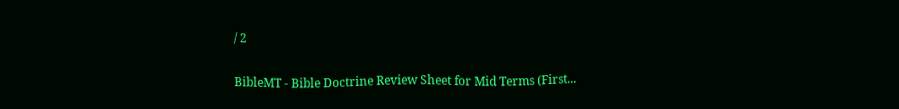/ 2

BibleMT - Bible Doctrine Review Sheet for Mid Terms (First...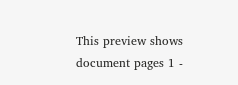This preview shows document pages 1 -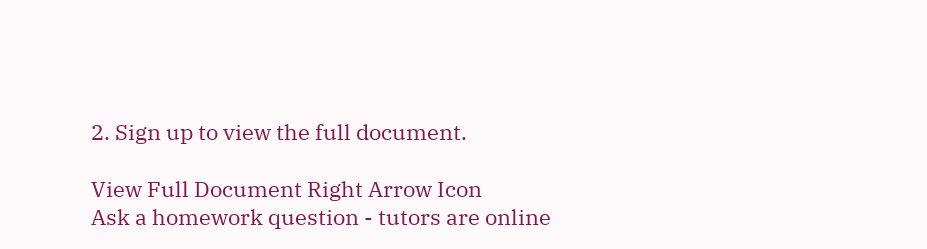2. Sign up to view the full document.

View Full Document Right Arrow Icon
Ask a homework question - tutors are online